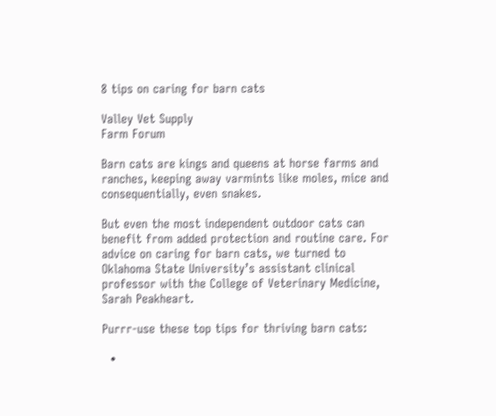8 tips on caring for barn cats

Valley Vet Supply
Farm Forum

Barn cats are kings and queens at horse farms and ranches, keeping away varmints like moles, mice and consequentially, even snakes.

But even the most independent outdoor cats can benefit from added protection and routine care. For advice on caring for barn cats, we turned to Oklahoma State University’s assistant clinical professor with the College of Veterinary Medicine, Sarah Peakheart.

Purrr-use these top tips for thriving barn cats:

  •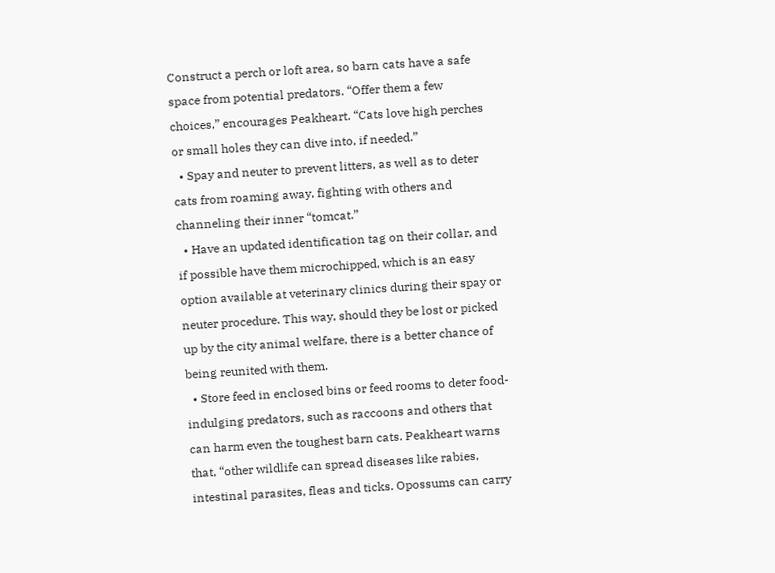Construct a perch or loft area, so barn cats have a safe space from potential predators. “Offer them a few choices,” encourages Peakheart. “Cats love high perches or small holes they can dive into, if needed.”
  • Spay and neuter to prevent litters, as well as to deter cats from roaming away, fighting with others and channeling their inner “tomcat.”
  • Have an updated identification tag on their collar, and if possible have them microchipped, which is an easy option available at veterinary clinics during their spay or neuter procedure. This way, should they be lost or picked up by the city animal welfare, there is a better chance of being reunited with them.
  • Store feed in enclosed bins or feed rooms to deter food-indulging predators, such as raccoons and others that can harm even the toughest barn cats. Peakheart warns that, “other wildlife can spread diseases like rabies, intestinal parasites, fleas and ticks. Opossums can carry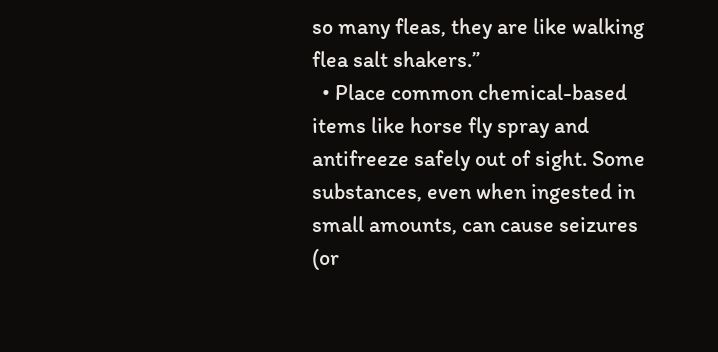so many fleas, they are like walking flea salt shakers.”
  • Place common chemical-based items like horse fly spray and antifreeze safely out of sight. Some substances, even when ingested in small amounts, can cause seizures (or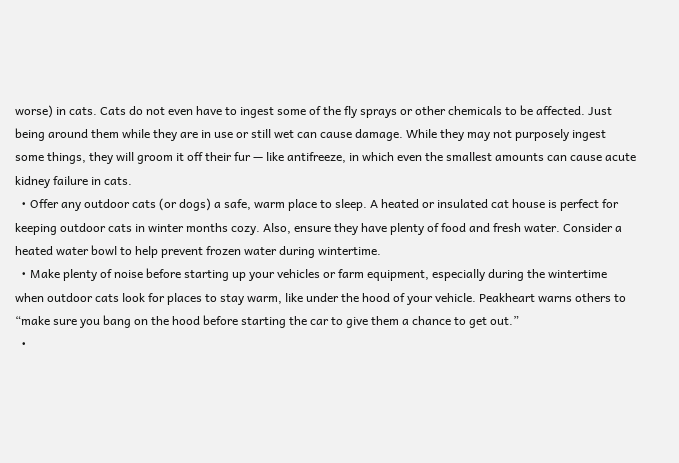worse) in cats. Cats do not even have to ingest some of the fly sprays or other chemicals to be affected. Just being around them while they are in use or still wet can cause damage. While they may not purposely ingest some things, they will groom it off their fur — like antifreeze, in which even the smallest amounts can cause acute kidney failure in cats.
  • Offer any outdoor cats (or dogs) a safe, warm place to sleep. A heated or insulated cat house is perfect for keeping outdoor cats in winter months cozy. Also, ensure they have plenty of food and fresh water. Consider a heated water bowl to help prevent frozen water during wintertime.
  • Make plenty of noise before starting up your vehicles or farm equipment, especially during the wintertime when outdoor cats look for places to stay warm, like under the hood of your vehicle. Peakheart warns others to “make sure you bang on the hood before starting the car to give them a chance to get out.”
  •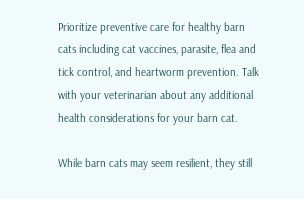Prioritize preventive care for healthy barn cats including cat vaccines, parasite, flea and tick control, and heartworm prevention. Talk with your veterinarian about any additional health considerations for your barn cat.

While barn cats may seem resilient, they still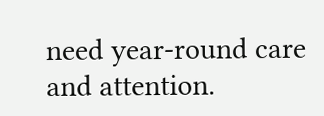need year-round care and attention.